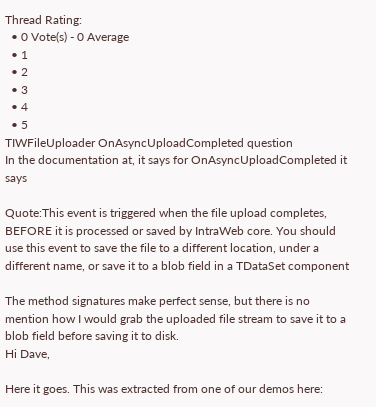Thread Rating:
  • 0 Vote(s) - 0 Average
  • 1
  • 2
  • 3
  • 4
  • 5
TIWFileUploader OnAsyncUploadCompleted question
In the documentation at, it says for OnAsyncUploadCompleted it says

Quote:This event is triggered when the file upload completes, BEFORE it is processed or saved by IntraWeb core. You should use this event to save the file to a different location, under a different name, or save it to a blob field in a TDataSet component

The method signatures make perfect sense, but there is no mention how I would grab the uploaded file stream to save it to a blob field before saving it to disk.
Hi Dave,

Here it goes. This was extracted from one of our demos here: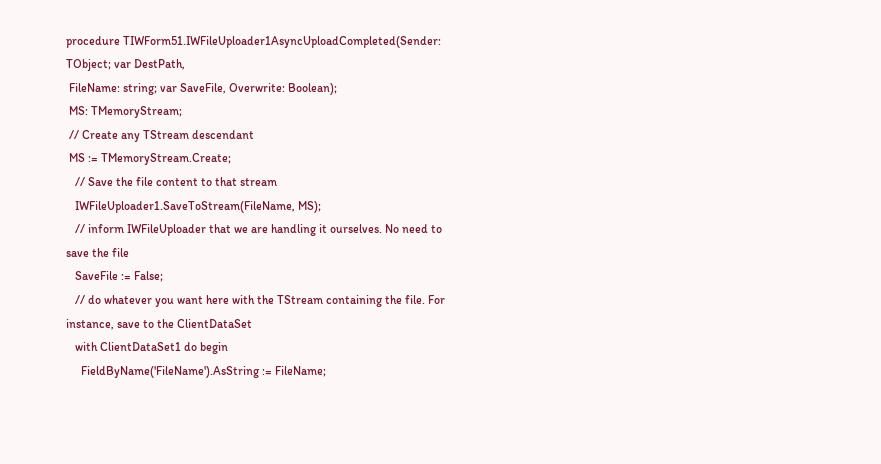procedure TIWForm51.IWFileUploader1AsyncUploadCompleted(Sender: TObject; var DestPath,
 FileName: string; var SaveFile, Overwrite: Boolean);
 MS: TMemoryStream;
 // Create any TStream descendant
 MS := TMemoryStream.Create;
   // Save the file content to that stream
   IWFileUploader1.SaveToStream(FileName, MS);
   // inform IWFileUploader that we are handling it ourselves. No need to save the file
   SaveFile := False;
   // do whatever you want here with the TStream containing the file. For instance, save to the ClientDataSet
   with ClientDataSet1 do begin
     FieldByName('FileName').AsString := FileName;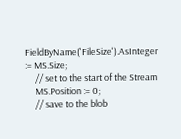FieldByName('FileSize').AsInteger := MS.Size;
     // set to the start of the Stream
     MS.Position := 0;
     // save to the blob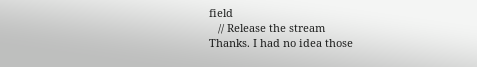field
   // Release the stream
Thanks. I had no idea those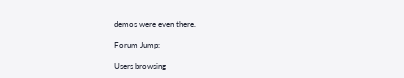demos were even there.

Forum Jump:

Users browsing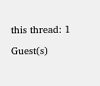this thread: 1 Guest(s)